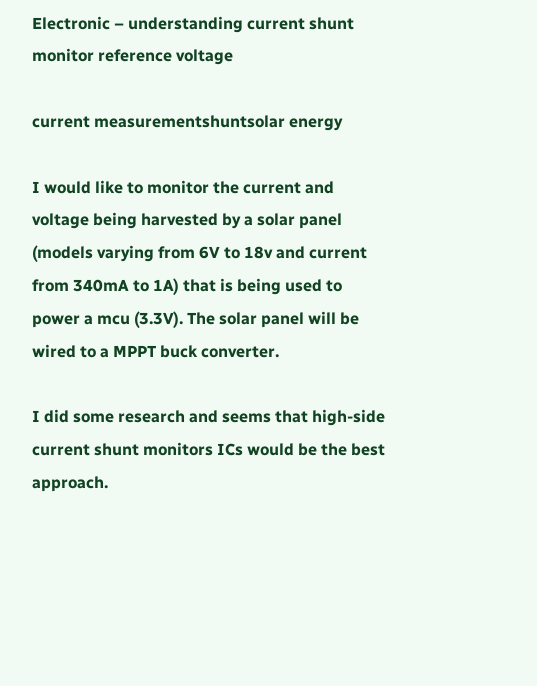Electronic – understanding current shunt monitor reference voltage

current measurementshuntsolar energy

I would like to monitor the current and voltage being harvested by a solar panel (models varying from 6V to 18v and current from 340mA to 1A) that is being used to power a mcu (3.3V). The solar panel will be wired to a MPPT buck converter.

I did some research and seems that high-side current shunt monitors ICs would be the best approach.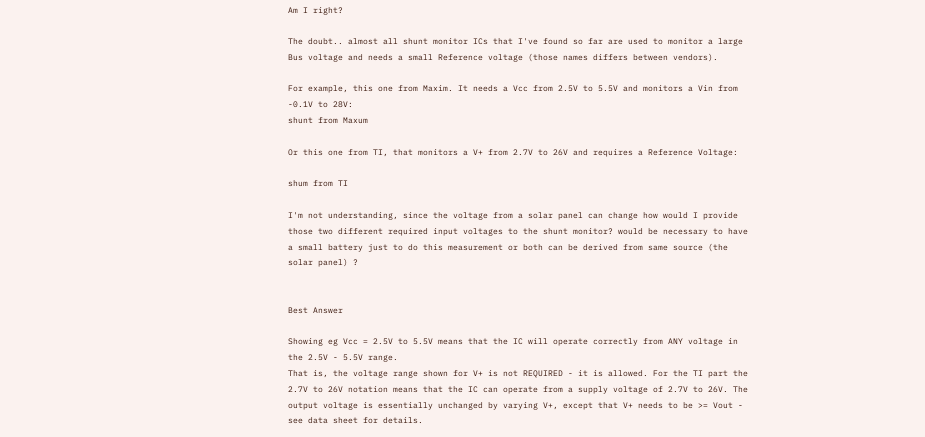Am I right?

The doubt.. almost all shunt monitor ICs that I've found so far are used to monitor a large Bus voltage and needs a small Reference voltage (those names differs between vendors).

For example, this one from Maxim. It needs a Vcc from 2.5V to 5.5V and monitors a Vin from -0.1V to 28V:
shunt from Maxum

Or this one from TI, that monitors a V+ from 2.7V to 26V and requires a Reference Voltage:

shum from TI

I'm not understanding, since the voltage from a solar panel can change how would I provide those two different required input voltages to the shunt monitor? would be necessary to have a small battery just to do this measurement or both can be derived from same source (the solar panel) ?


Best Answer

Showing eg Vcc = 2.5V to 5.5V means that the IC will operate correctly from ANY voltage in the 2.5V - 5.5V range.
That is, the voltage range shown for V+ is not REQUIRED - it is allowed. For the TI part the 2.7V to 26V notation means that the IC can operate from a supply voltage of 2.7V to 26V. The output voltage is essentially unchanged by varying V+, except that V+ needs to be >= Vout - see data sheet for details.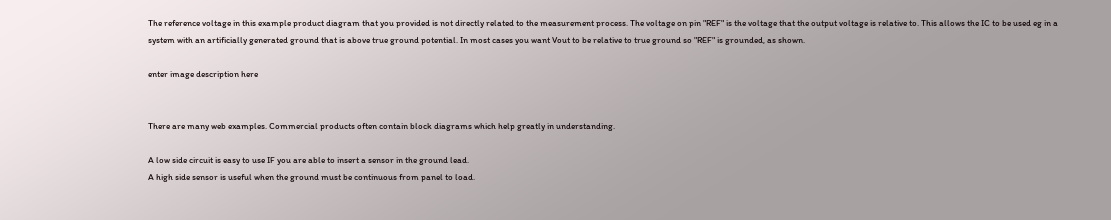The reference voltage in this example product diagram that you provided is not directly related to the measurement process. The voltage on pin "REF" is the voltage that the output voltage is relative to. This allows the IC to be used eg in a system with an artificially generated ground that is above true ground potential. In most cases you want Vout to be relative to true ground so "REF" is grounded, as shown.

enter image description here


There are many web examples. Commercial products often contain block diagrams which help greatly in understanding.

A low side circuit is easy to use IF you are able to insert a sensor in the ground lead.
A high side sensor is useful when the ground must be continuous from panel to load.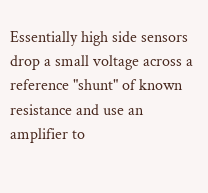Essentially high side sensors drop a small voltage across a reference "shunt" of known resistance and use an amplifier to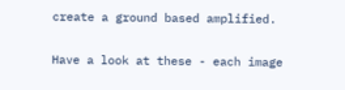create a ground based amplified.

Have a look at these - each image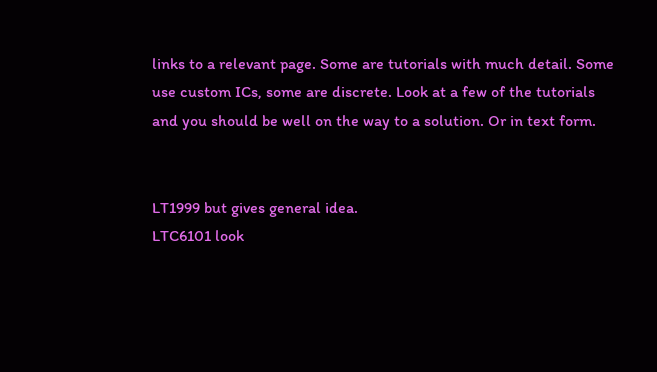links to a relevant page. Some are tutorials with much detail. Some use custom ICs, some are discrete. Look at a few of the tutorials and you should be well on the way to a solution. Or in text form.


LT1999 but gives general idea.
LTC6101 look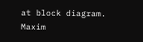at block diagram.
Maxim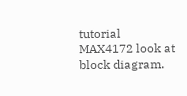tutorial
MAX4172 look at block diagram.